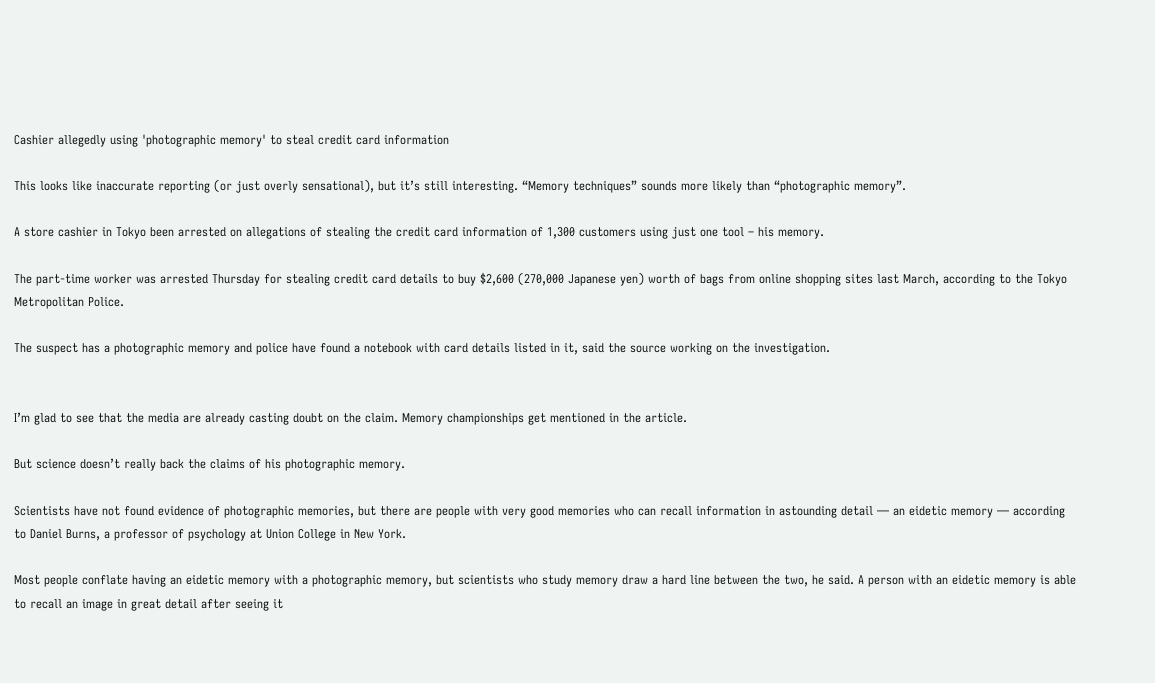Cashier allegedly using 'photographic memory' to steal credit card information

This looks like inaccurate reporting (or just overly sensational), but it’s still interesting. “Memory techniques” sounds more likely than “photographic memory”.

A store cashier in Tokyo been arrested on allegations of stealing the credit card information of 1,300 customers using just one tool – his memory.

The part-time worker was arrested Thursday for stealing credit card details to buy $2,600 (270,000 Japanese yen) worth of bags from online shopping sites last March, according to the Tokyo Metropolitan Police.

The suspect has a photographic memory and police have found a notebook with card details listed in it, said the source working on the investigation.


I’m glad to see that the media are already casting doubt on the claim. Memory championships get mentioned in the article.

But science doesn’t really back the claims of his photographic memory.

Scientists have not found evidence of photographic memories, but there are people with very good memories who can recall information in astounding detail — an eidetic memory — according to Daniel Burns, a professor of psychology at Union College in New York.

Most people conflate having an eidetic memory with a photographic memory, but scientists who study memory draw a hard line between the two, he said. A person with an eidetic memory is able to recall an image in great detail after seeing it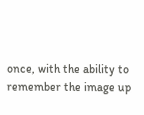once, with the ability to remember the image up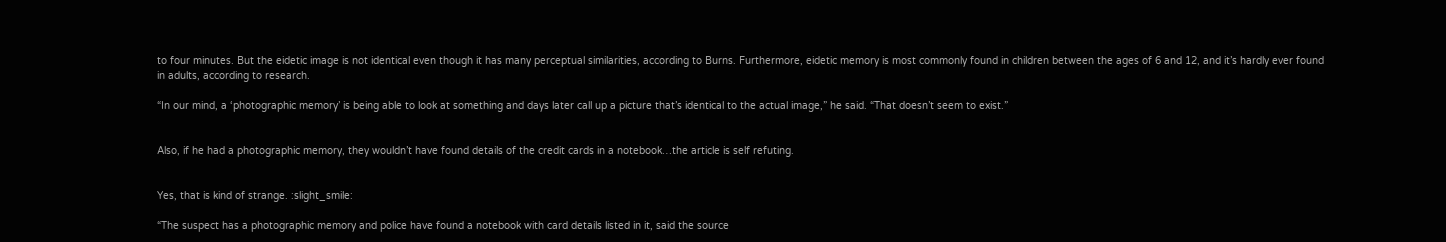to four minutes. But the eidetic image is not identical even though it has many perceptual similarities, according to Burns. Furthermore, eidetic memory is most commonly found in children between the ages of 6 and 12, and it’s hardly ever found in adults, according to research.

“In our mind, a ‘photographic memory’ is being able to look at something and days later call up a picture that’s identical to the actual image,” he said. “That doesn’t seem to exist.”


Also, if he had a photographic memory, they wouldn’t have found details of the credit cards in a notebook…the article is self refuting.


Yes, that is kind of strange. :slight_smile:

“The suspect has a photographic memory and police have found a notebook with card details listed in it, said the source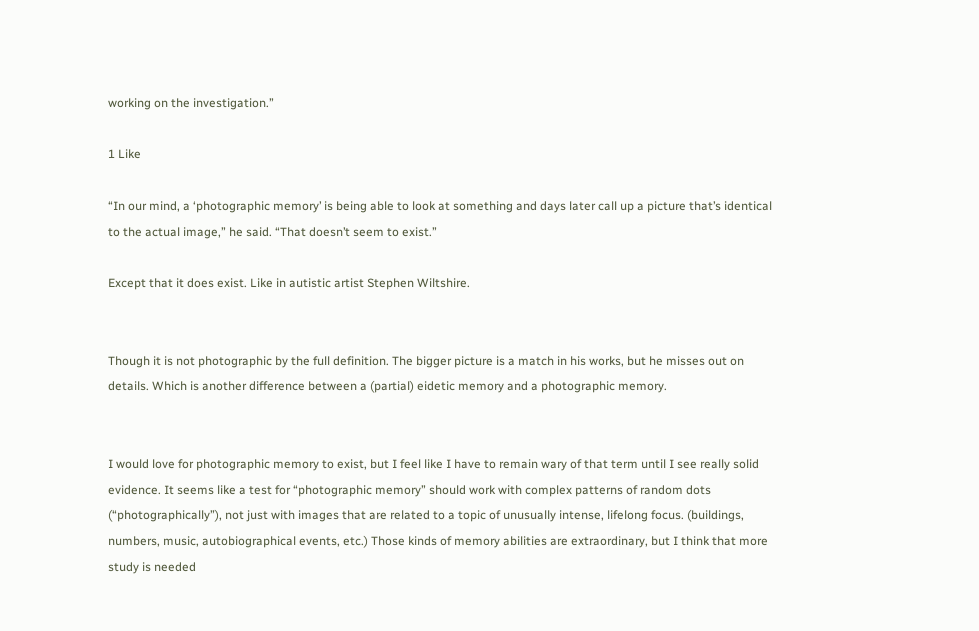working on the investigation.”

1 Like

“In our mind, a ‘photographic memory’ is being able to look at something and days later call up a picture that’s identical to the actual image,” he said. “That doesn’t seem to exist.”

Except that it does exist. Like in autistic artist Stephen Wiltshire.


Though it is not photographic by the full definition. The bigger picture is a match in his works, but he misses out on details. Which is another difference between a (partial) eidetic memory and a photographic memory.


I would love for photographic memory to exist, but I feel like I have to remain wary of that term until I see really solid evidence. It seems like a test for “photographic memory” should work with complex patterns of random dots (“photographically”), not just with images that are related to a topic of unusually intense, lifelong focus. (buildings, numbers, music, autobiographical events, etc.) Those kinds of memory abilities are extraordinary, but I think that more study is needed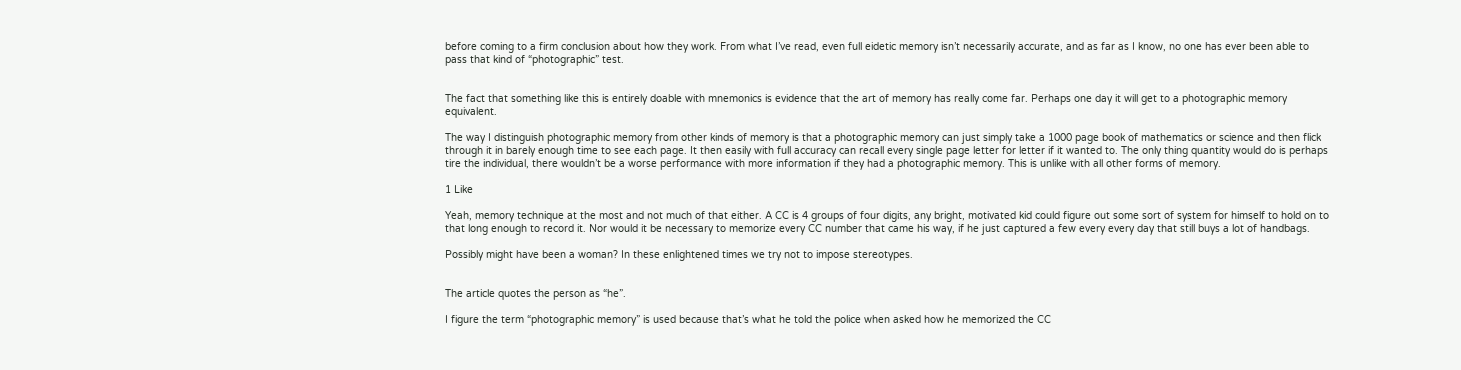before coming to a firm conclusion about how they work. From what I’ve read, even full eidetic memory isn’t necessarily accurate, and as far as I know, no one has ever been able to pass that kind of “photographic” test.


The fact that something like this is entirely doable with mnemonics is evidence that the art of memory has really come far. Perhaps one day it will get to a photographic memory equivalent.

The way I distinguish photographic memory from other kinds of memory is that a photographic memory can just simply take a 1000 page book of mathematics or science and then flick through it in barely enough time to see each page. It then easily with full accuracy can recall every single page letter for letter if it wanted to. The only thing quantity would do is perhaps tire the individual, there wouldn’t be a worse performance with more information if they had a photographic memory. This is unlike with all other forms of memory.

1 Like

Yeah, memory technique at the most and not much of that either. A CC is 4 groups of four digits, any bright, motivated kid could figure out some sort of system for himself to hold on to that long enough to record it. Nor would it be necessary to memorize every CC number that came his way, if he just captured a few every every day that still buys a lot of handbags.

Possibly might have been a woman? In these enlightened times we try not to impose stereotypes.


The article quotes the person as “he”.

I figure the term “photographic memory” is used because that’s what he told the police when asked how he memorized the CC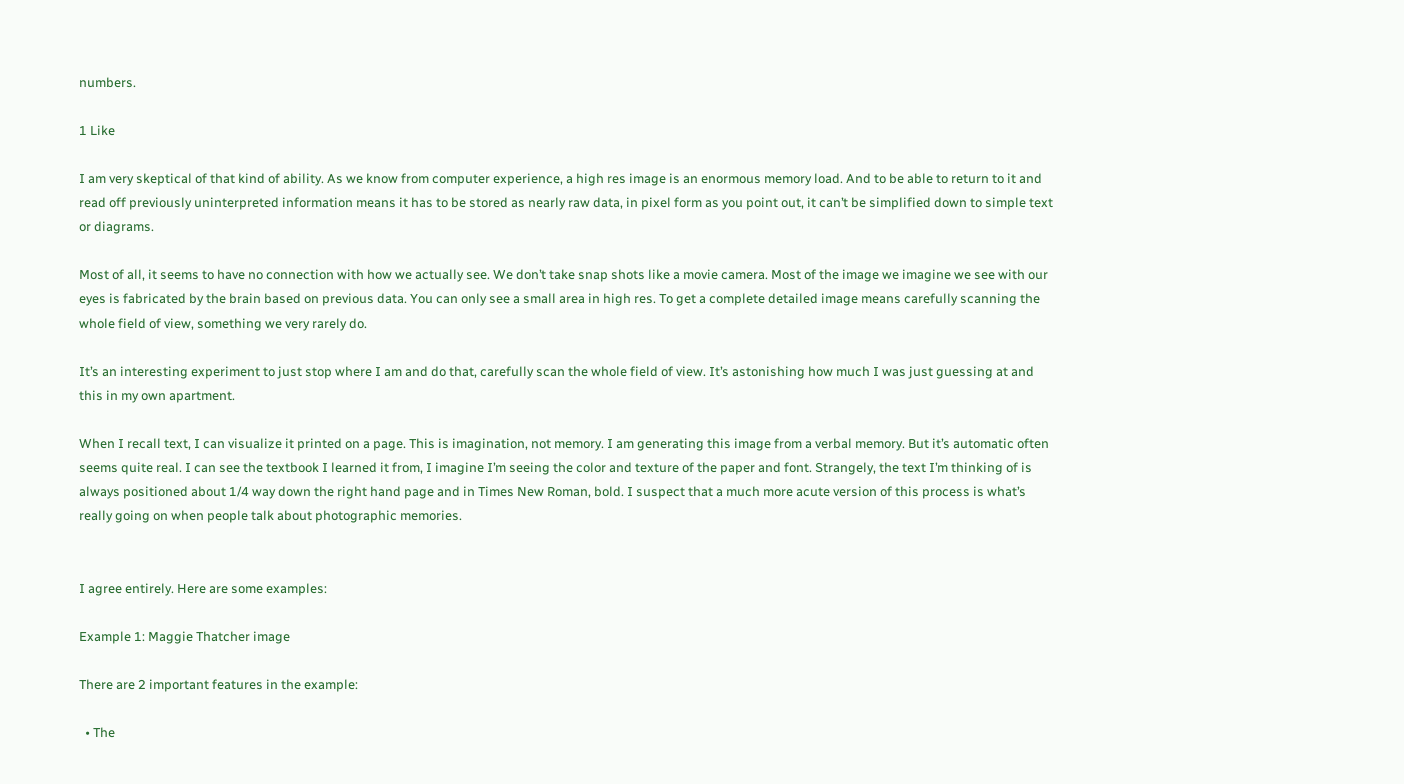numbers.

1 Like

I am very skeptical of that kind of ability. As we know from computer experience, a high res image is an enormous memory load. And to be able to return to it and read off previously uninterpreted information means it has to be stored as nearly raw data, in pixel form as you point out, it can’t be simplified down to simple text or diagrams.

Most of all, it seems to have no connection with how we actually see. We don’t take snap shots like a movie camera. Most of the image we imagine we see with our eyes is fabricated by the brain based on previous data. You can only see a small area in high res. To get a complete detailed image means carefully scanning the whole field of view, something we very rarely do.

It’s an interesting experiment to just stop where I am and do that, carefully scan the whole field of view. It’s astonishing how much I was just guessing at and this in my own apartment.

When I recall text, I can visualize it printed on a page. This is imagination, not memory. I am generating this image from a verbal memory. But it’s automatic often seems quite real. I can see the textbook I learned it from, I imagine I’m seeing the color and texture of the paper and font. Strangely, the text I’m thinking of is always positioned about 1/4 way down the right hand page and in Times New Roman, bold. I suspect that a much more acute version of this process is what’s really going on when people talk about photographic memories.


I agree entirely. Here are some examples:

Example 1: Maggie Thatcher image

There are 2 important features in the example:

  • The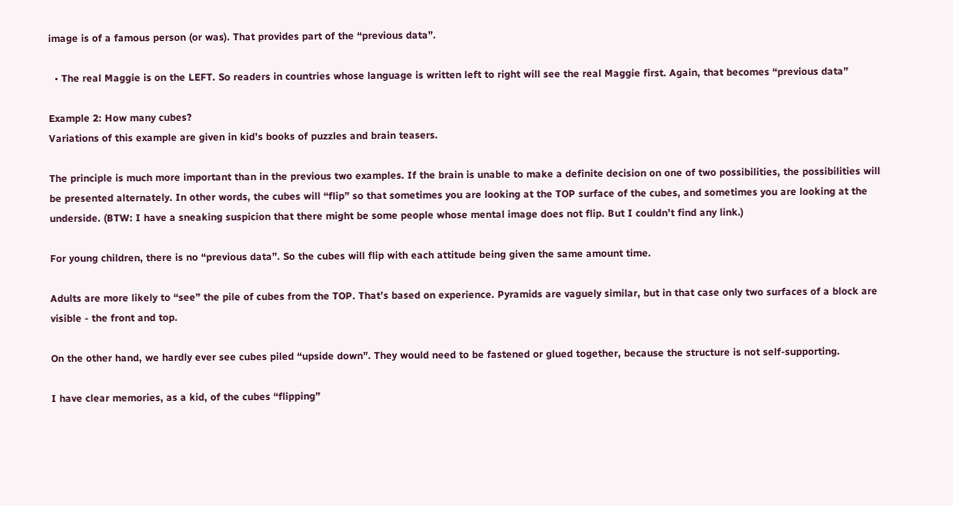image is of a famous person (or was). That provides part of the “previous data”.

  • The real Maggie is on the LEFT. So readers in countries whose language is written left to right will see the real Maggie first. Again, that becomes “previous data”

Example 2: How many cubes?
Variations of this example are given in kid’s books of puzzles and brain teasers.

The principle is much more important than in the previous two examples. If the brain is unable to make a definite decision on one of two possibilities, the possibilities will be presented alternately. In other words, the cubes will “flip” so that sometimes you are looking at the TOP surface of the cubes, and sometimes you are looking at the underside. (BTW: I have a sneaking suspicion that there might be some people whose mental image does not flip. But I couldn’t find any link.)

For young children, there is no “previous data”. So the cubes will flip with each attitude being given the same amount time.

Adults are more likely to “see” the pile of cubes from the TOP. That’s based on experience. Pyramids are vaguely similar, but in that case only two surfaces of a block are visible - the front and top.

On the other hand, we hardly ever see cubes piled “upside down”. They would need to be fastened or glued together, because the structure is not self-supporting.

I have clear memories, as a kid, of the cubes “flipping”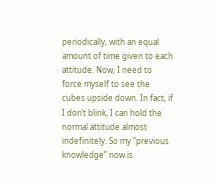periodically, with an equal amount of time given to each attitude. Now, I need to force myself to see the cubes upside down. In fact, if I don’t blink, I can hold the normal attitude almost indefinitely. So my “previous knowledge” now is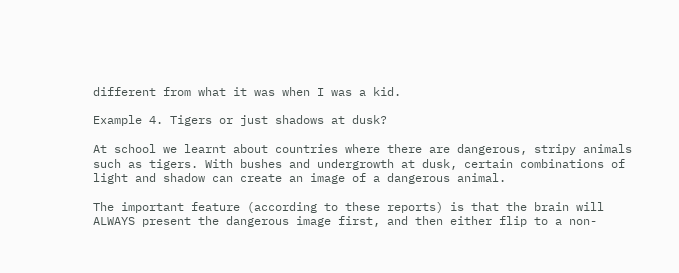different from what it was when I was a kid.

Example 4. Tigers or just shadows at dusk?

At school we learnt about countries where there are dangerous, stripy animals such as tigers. With bushes and undergrowth at dusk, certain combinations of light and shadow can create an image of a dangerous animal.

The important feature (according to these reports) is that the brain will ALWAYS present the dangerous image first, and then either flip to a non-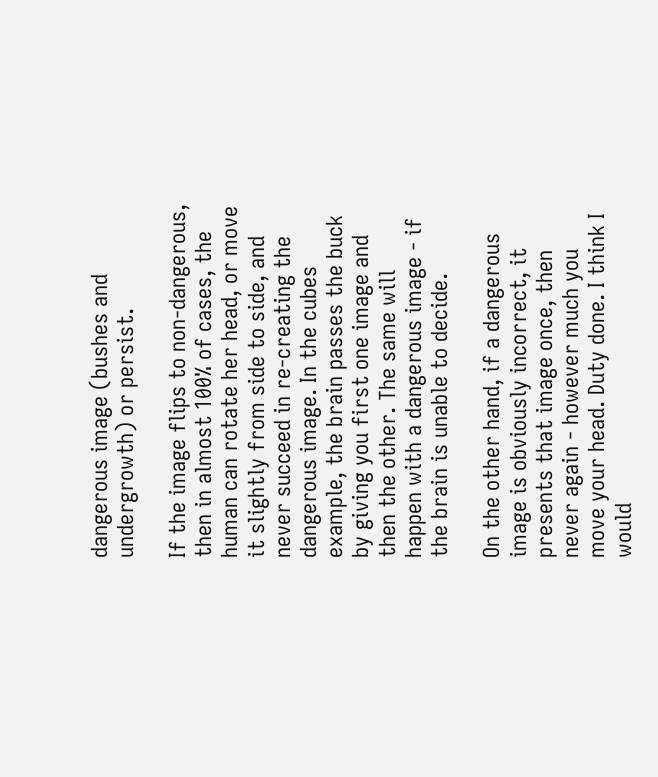dangerous image (bushes and undergrowth) or persist.

If the image flips to non-dangerous, then in almost 100% of cases, the human can rotate her head, or move it slightly from side to side, and never succeed in re-creating the dangerous image. In the cubes example, the brain passes the buck by giving you first one image and then the other. The same will happen with a dangerous image - if the brain is unable to decide.

On the other hand, if a dangerous image is obviously incorrect, it presents that image once, then never again - however much you move your head. Duty done. I think I would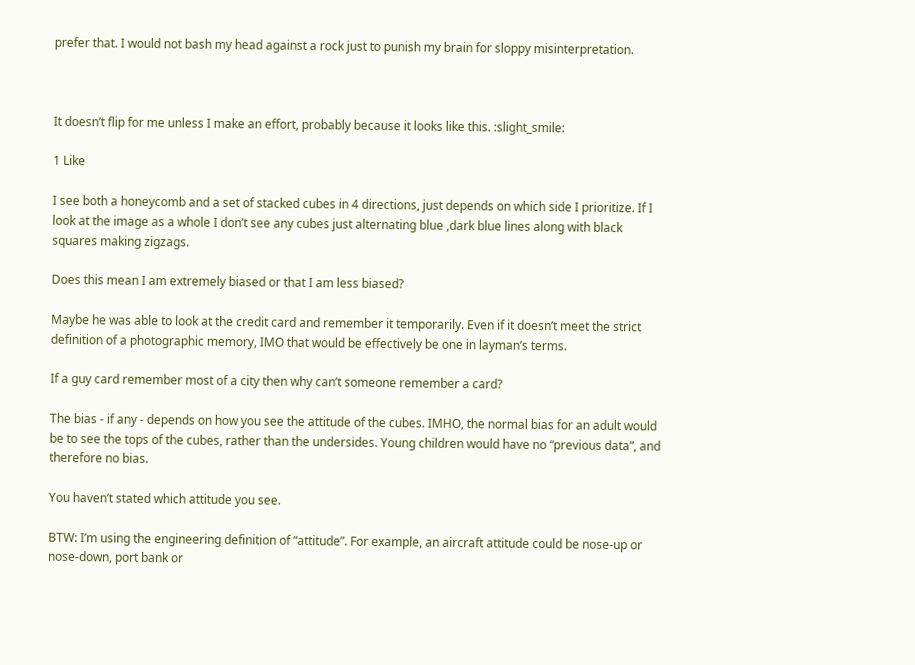prefer that. I would not bash my head against a rock just to punish my brain for sloppy misinterpretation.



It doesn’t flip for me unless I make an effort, probably because it looks like this. :slight_smile:

1 Like

I see both a honeycomb and a set of stacked cubes in 4 directions, just depends on which side I prioritize. If I look at the image as a whole I don’t see any cubes just alternating blue ,dark blue lines along with black squares making zigzags.

Does this mean I am extremely biased or that I am less biased?

Maybe he was able to look at the credit card and remember it temporarily. Even if it doesn’t meet the strict definition of a photographic memory, IMO that would be effectively be one in layman’s terms.

If a guy card remember most of a city then why can’t someone remember a card?

The bias - if any - depends on how you see the attitude of the cubes. IMHO, the normal bias for an adult would be to see the tops of the cubes, rather than the undersides. Young children would have no “previous data”, and therefore no bias.

You haven’t stated which attitude you see.

BTW: I’m using the engineering definition of “attitude”. For example, an aircraft attitude could be nose-up or nose-down, port bank or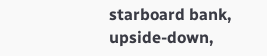starboard bank, upside-down,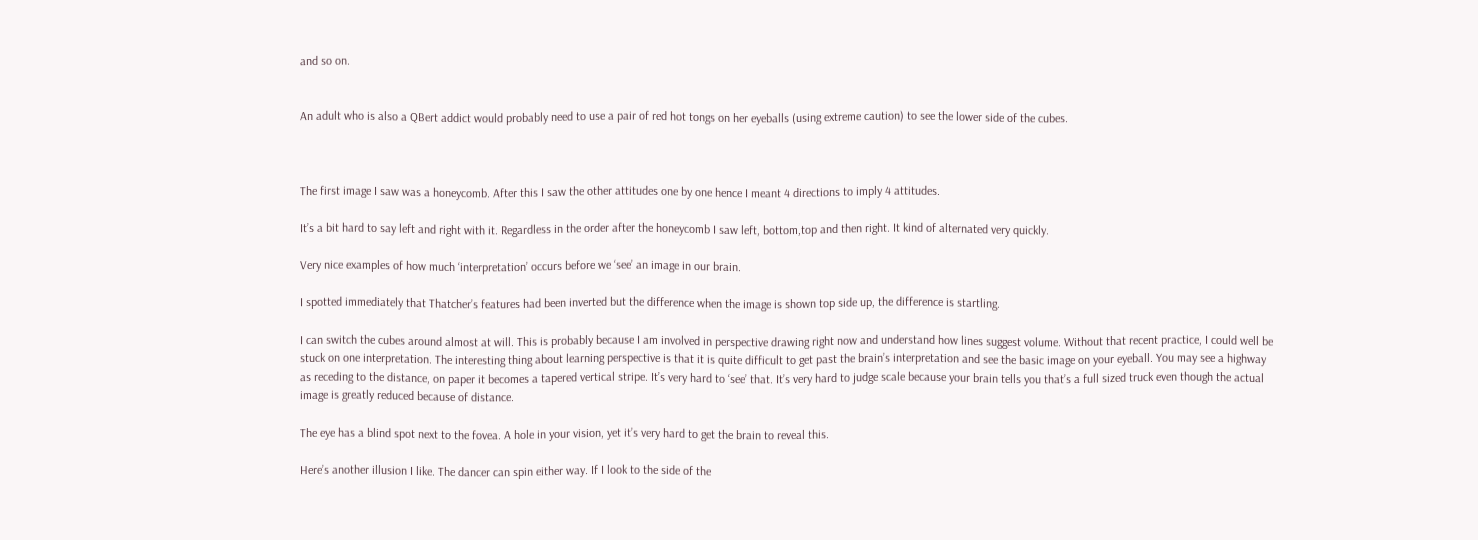and so on.


An adult who is also a QBert addict would probably need to use a pair of red hot tongs on her eyeballs (using extreme caution) to see the lower side of the cubes.



The first image I saw was a honeycomb. After this I saw the other attitudes one by one hence I meant 4 directions to imply 4 attitudes.

It’s a bit hard to say left and right with it. Regardless in the order after the honeycomb I saw left, bottom,top and then right. It kind of alternated very quickly.

Very nice examples of how much ‘interpretation’ occurs before we ‘see’ an image in our brain.

I spotted immediately that Thatcher’s features had been inverted but the difference when the image is shown top side up, the difference is startling.

I can switch the cubes around almost at will. This is probably because I am involved in perspective drawing right now and understand how lines suggest volume. Without that recent practice, I could well be stuck on one interpretation. The interesting thing about learning perspective is that it is quite difficult to get past the brain’s interpretation and see the basic image on your eyeball. You may see a highway as receding to the distance, on paper it becomes a tapered vertical stripe. It’s very hard to ‘see’ that. It’s very hard to judge scale because your brain tells you that’s a full sized truck even though the actual image is greatly reduced because of distance.

The eye has a blind spot next to the fovea. A hole in your vision, yet it’s very hard to get the brain to reveal this.

Here’s another illusion I like. The dancer can spin either way. If I look to the side of the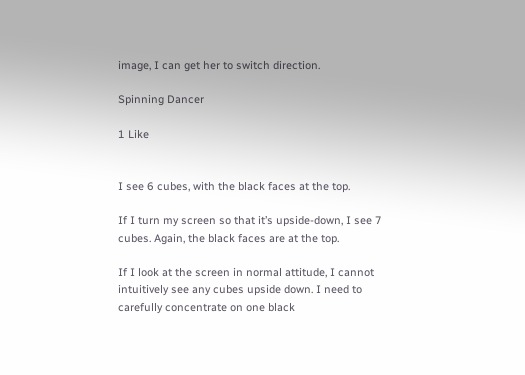image, I can get her to switch direction.

Spinning Dancer

1 Like


I see 6 cubes, with the black faces at the top.

If I turn my screen so that it’s upside-down, I see 7 cubes. Again, the black faces are at the top.

If I look at the screen in normal attitude, I cannot intuitively see any cubes upside down. I need to carefully concentrate on one black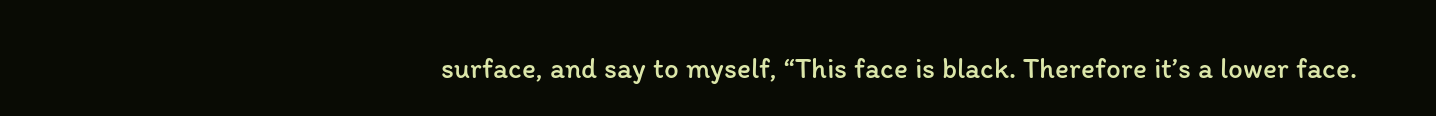surface, and say to myself, “This face is black. Therefore it’s a lower face.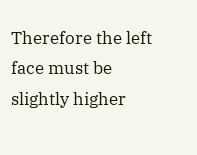Therefore the left face must be slightly higher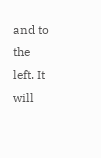and to the left. It will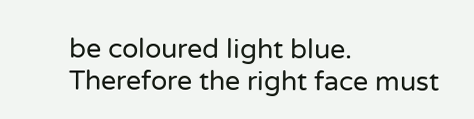be coloured light blue. Therefore the right face must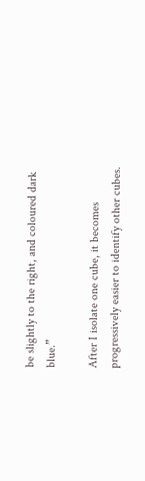be slightly to the right, and coloured dark blue.”

After I isolate one cube, it becomes progressively easier to identify other cubes.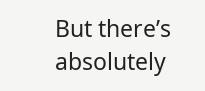But there’s absolutely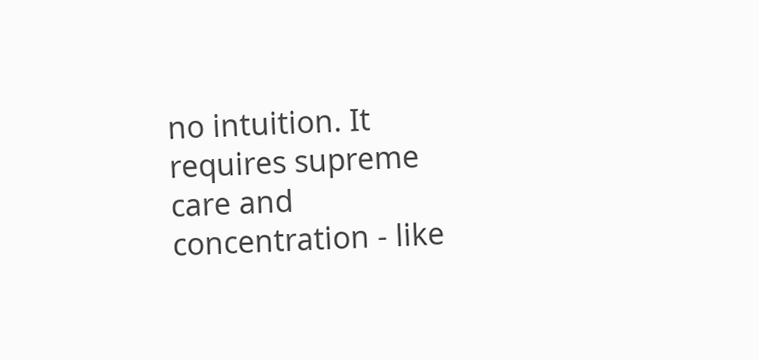no intuition. It requires supreme care and concentration - like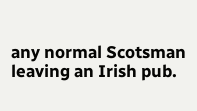any normal Scotsman leaving an Irish pub.